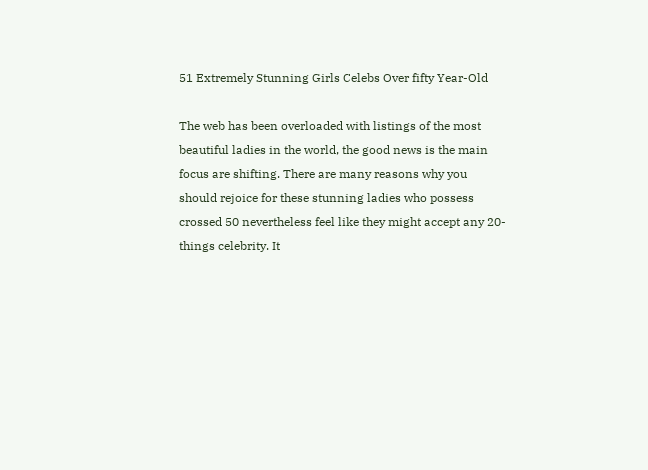51 Extremely Stunning Girls Celebs Over fifty Year-Old

The web has been overloaded with listings of the most beautiful ladies in the world, the good news is the main focus are shifting. There are many reasons why you should rejoice for these stunning ladies who possess crossed 50 nevertheless feel like they might accept any 20-things celebrity. It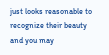just looks reasonable to recognize their beauty and you may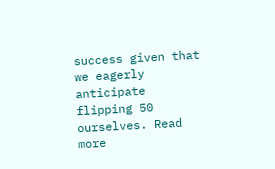success given that we eagerly anticipate flipping 50 ourselves. Read more